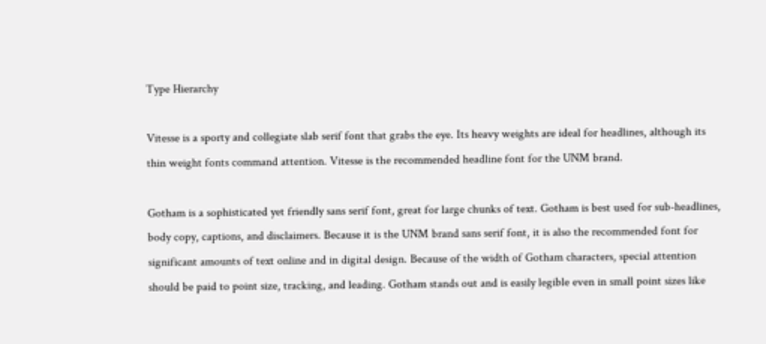Type Hierarchy

Vitesse is a sporty and collegiate slab serif font that grabs the eye. Its heavy weights are ideal for headlines, although its thin weight fonts command attention. Vitesse is the recommended headline font for the UNM brand.

Gotham is a sophisticated yet friendly sans serif font, great for large chunks of text. Gotham is best used for sub-headlines, body copy, captions, and disclaimers. Because it is the UNM brand sans serif font, it is also the recommended font for significant amounts of text online and in digital design. Because of the width of Gotham characters, special attention should be paid to point size, tracking, and leading. Gotham stands out and is easily legible even in small point sizes like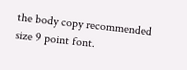the body copy recommended size 9 point font.